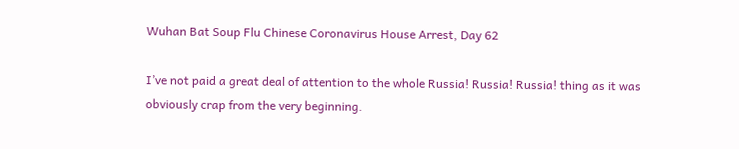Wuhan Bat Soup Flu Chinese Coronavirus House Arrest, Day 62

I’ve not paid a great deal of attention to the whole Russia! Russia! Russia! thing as it was obviously crap from the very beginning.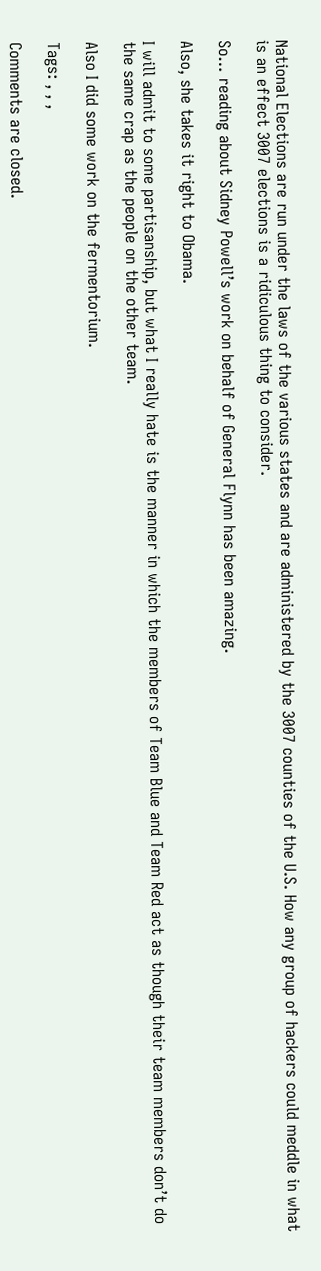National Elections are run under the laws of the various states and are administered by the 3007 counties of the U.S. How any group of hackers could meddle in what is an effect 3007 elections is a ridiculous thing to consider.

So… reading about Sidney Powell’s work on behalf of General Flynn has been amazing.

Also, she takes it right to Obama.

I will admit to some partisanship, but what I really hate is the manner in which the members of Team Blue and Team Red act as though their team members don’t do the same crap as the people on the other team.

Also I did some work on the fermentorium.

Tags: , , ,

Comments are closed.